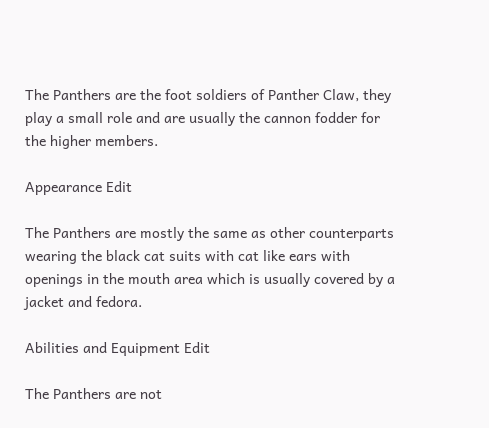The Panthers are the foot soldiers of Panther Claw, they play a small role and are usually the cannon fodder for the higher members.

Appearance Edit

The Panthers are mostly the same as other counterparts wearing the black cat suits with cat like ears with openings in the mouth area which is usually covered by a jacket and fedora.

Abilities and Equipment Edit

The Panthers are not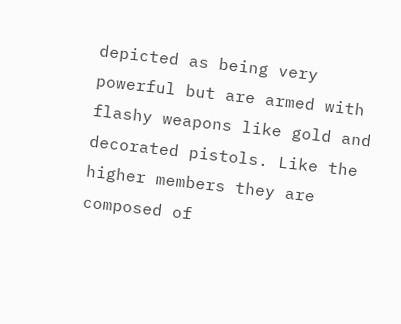depicted as being very powerful but are armed with flashy weapons like gold and decorated pistols. Like the higher members they are composed of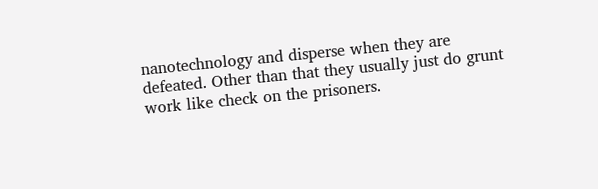nanotechnology and disperse when they are defeated. Other than that they usually just do grunt work like check on the prisoners.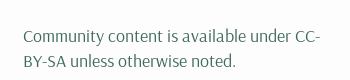Community content is available under CC-BY-SA unless otherwise noted.